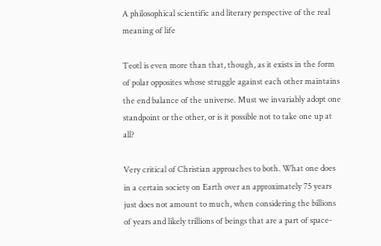A philosophical scientific and literary perspective of the real meaning of life

Teotl is even more than that, though, as it exists in the form of polar opposites whose struggle against each other maintains the end balance of the universe. Must we invariably adopt one standpoint or the other, or is it possible not to take one up at all?

Very critical of Christian approaches to both. What one does in a certain society on Earth over an approximately 75 years just does not amount to much, when considering the billions of years and likely trillions of beings that are a part of space-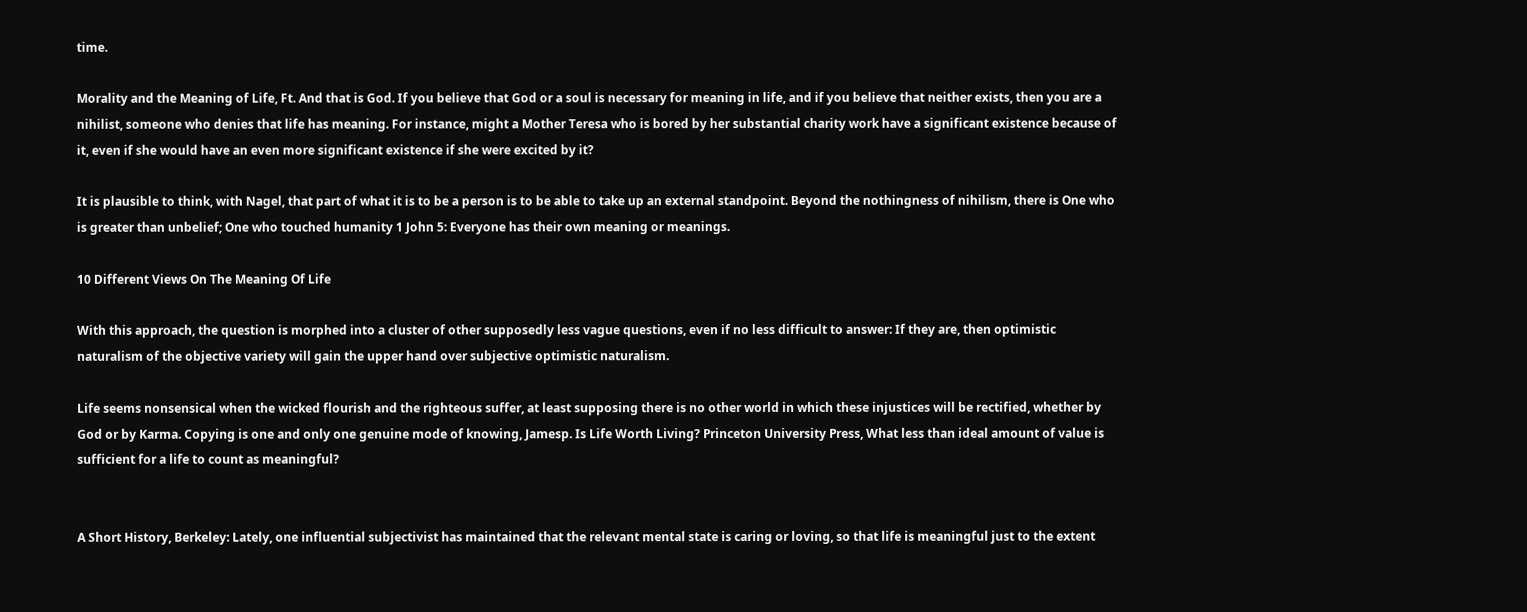time.

Morality and the Meaning of Life, Ft. And that is God. If you believe that God or a soul is necessary for meaning in life, and if you believe that neither exists, then you are a nihilist, someone who denies that life has meaning. For instance, might a Mother Teresa who is bored by her substantial charity work have a significant existence because of it, even if she would have an even more significant existence if she were excited by it?

It is plausible to think, with Nagel, that part of what it is to be a person is to be able to take up an external standpoint. Beyond the nothingness of nihilism, there is One who is greater than unbelief; One who touched humanity 1 John 5: Everyone has their own meaning or meanings.

10 Different Views On The Meaning Of Life

With this approach, the question is morphed into a cluster of other supposedly less vague questions, even if no less difficult to answer: If they are, then optimistic naturalism of the objective variety will gain the upper hand over subjective optimistic naturalism.

Life seems nonsensical when the wicked flourish and the righteous suffer, at least supposing there is no other world in which these injustices will be rectified, whether by God or by Karma. Copying is one and only one genuine mode of knowing, Jamesp. Is Life Worth Living? Princeton University Press, What less than ideal amount of value is sufficient for a life to count as meaningful?


A Short History, Berkeley: Lately, one influential subjectivist has maintained that the relevant mental state is caring or loving, so that life is meaningful just to the extent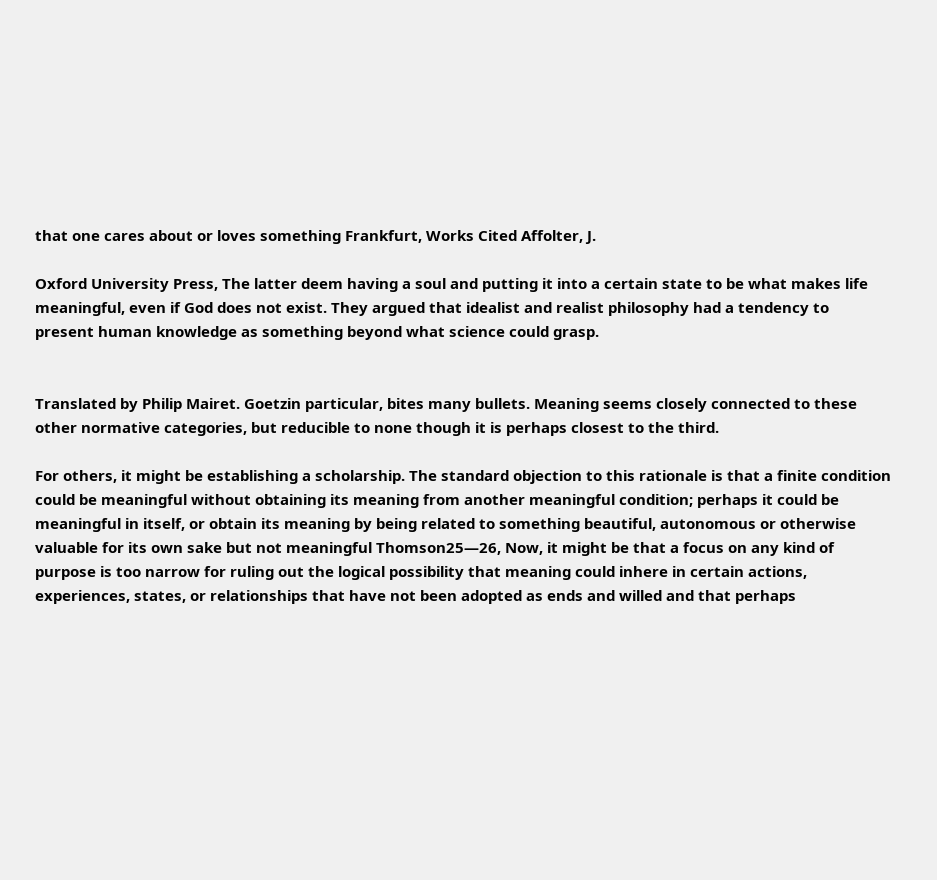that one cares about or loves something Frankfurt, Works Cited Affolter, J.

Oxford University Press, The latter deem having a soul and putting it into a certain state to be what makes life meaningful, even if God does not exist. They argued that idealist and realist philosophy had a tendency to present human knowledge as something beyond what science could grasp.


Translated by Philip Mairet. Goetzin particular, bites many bullets. Meaning seems closely connected to these other normative categories, but reducible to none though it is perhaps closest to the third.

For others, it might be establishing a scholarship. The standard objection to this rationale is that a finite condition could be meaningful without obtaining its meaning from another meaningful condition; perhaps it could be meaningful in itself, or obtain its meaning by being related to something beautiful, autonomous or otherwise valuable for its own sake but not meaningful Thomson25—26, Now, it might be that a focus on any kind of purpose is too narrow for ruling out the logical possibility that meaning could inhere in certain actions, experiences, states, or relationships that have not been adopted as ends and willed and that perhaps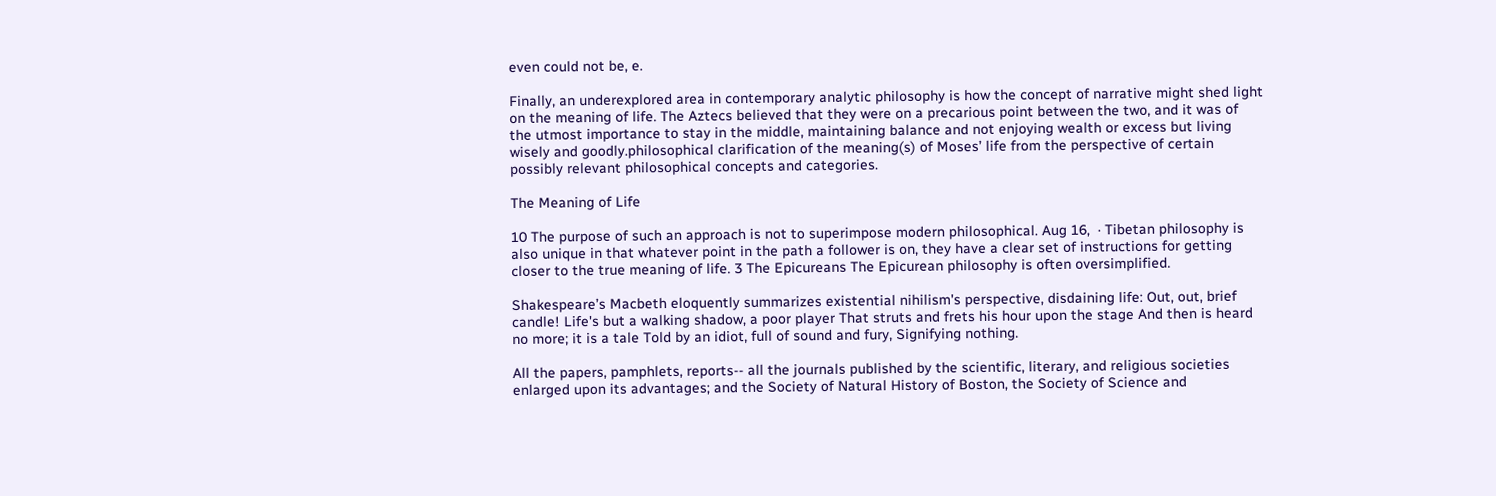even could not be, e.

Finally, an underexplored area in contemporary analytic philosophy is how the concept of narrative might shed light on the meaning of life. The Aztecs believed that they were on a precarious point between the two, and it was of the utmost importance to stay in the middle, maintaining balance and not enjoying wealth or excess but living wisely and goodly.philosophical clarification of the meaning(s) of Moses’ life from the perspective of certain possibly relevant philosophical concepts and categories.

The Meaning of Life

10 The purpose of such an approach is not to superimpose modern philosophical. Aug 16,  · Tibetan philosophy is also unique in that whatever point in the path a follower is on, they have a clear set of instructions for getting closer to the true meaning of life. 3 The Epicureans The Epicurean philosophy is often oversimplified.

Shakespeare’s Macbeth eloquently summarizes existential nihilism's perspective, disdaining life: Out, out, brief candle! Life's but a walking shadow, a poor player That struts and frets his hour upon the stage And then is heard no more; it is a tale Told by an idiot, full of sound and fury, Signifying nothing.

All the papers, pamphlets, reports-- all the journals published by the scientific, literary, and religious societies enlarged upon its advantages; and the Society of Natural History of Boston, the Society of Science and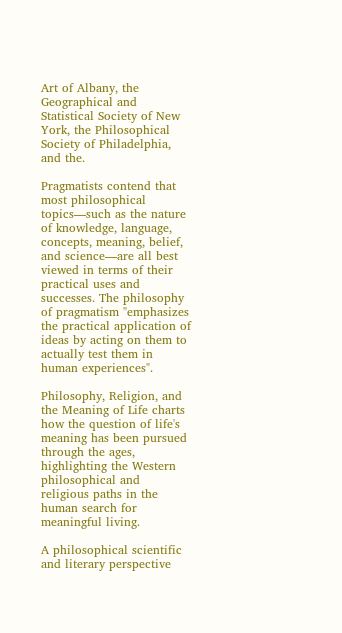Art of Albany, the Geographical and Statistical Society of New York, the Philosophical Society of Philadelphia, and the.

Pragmatists contend that most philosophical topics—such as the nature of knowledge, language, concepts, meaning, belief, and science—are all best viewed in terms of their practical uses and successes. The philosophy of pragmatism "emphasizes the practical application of ideas by acting on them to actually test them in human experiences".

Philosophy, Religion, and the Meaning of Life charts how the question of life's meaning has been pursued through the ages, highlighting the Western philosophical and religious paths in the human search for meaningful living.

A philosophical scientific and literary perspective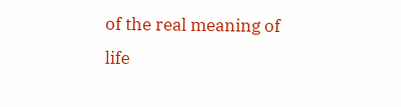of the real meaning of life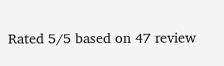Rated 5/5 based on 47 review